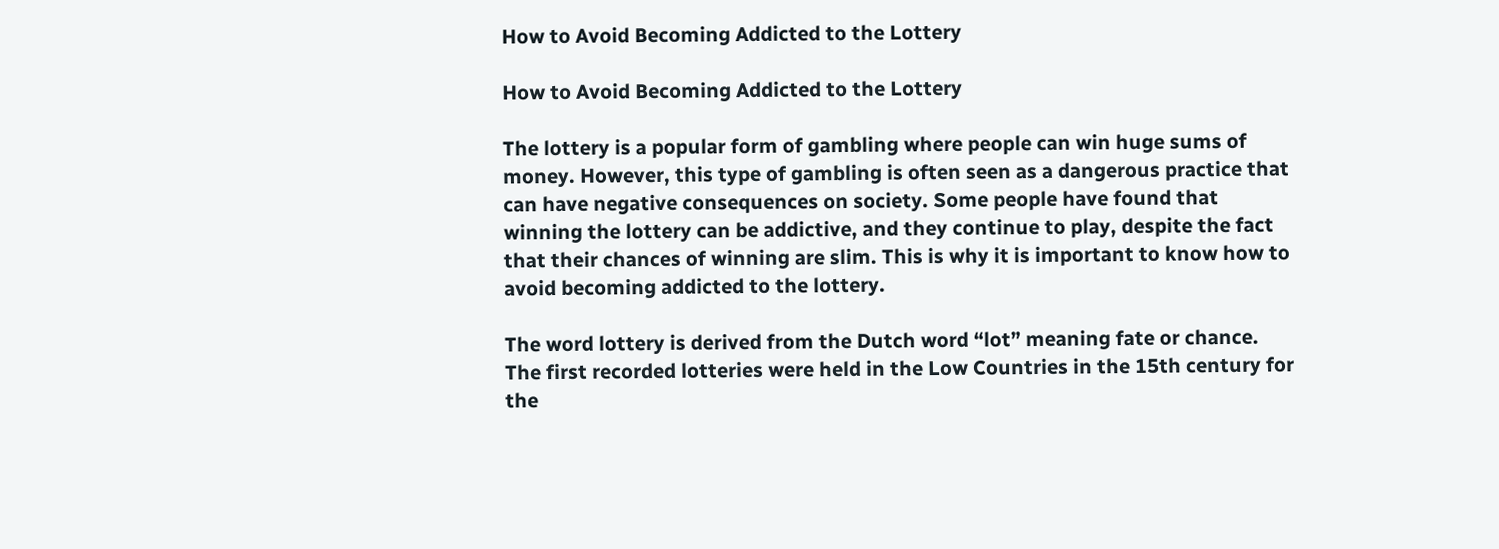How to Avoid Becoming Addicted to the Lottery

How to Avoid Becoming Addicted to the Lottery

The lottery is a popular form of gambling where people can win huge sums of money. However, this type of gambling is often seen as a dangerous practice that can have negative consequences on society. Some people have found that winning the lottery can be addictive, and they continue to play, despite the fact that their chances of winning are slim. This is why it is important to know how to avoid becoming addicted to the lottery.

The word lottery is derived from the Dutch word “lot” meaning fate or chance. The first recorded lotteries were held in the Low Countries in the 15th century for the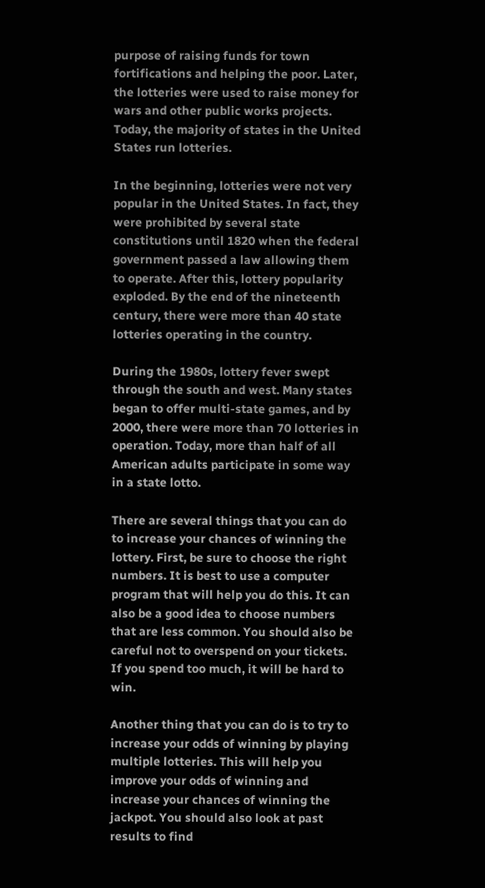purpose of raising funds for town fortifications and helping the poor. Later, the lotteries were used to raise money for wars and other public works projects. Today, the majority of states in the United States run lotteries.

In the beginning, lotteries were not very popular in the United States. In fact, they were prohibited by several state constitutions until 1820 when the federal government passed a law allowing them to operate. After this, lottery popularity exploded. By the end of the nineteenth century, there were more than 40 state lotteries operating in the country.

During the 1980s, lottery fever swept through the south and west. Many states began to offer multi-state games, and by 2000, there were more than 70 lotteries in operation. Today, more than half of all American adults participate in some way in a state lotto.

There are several things that you can do to increase your chances of winning the lottery. First, be sure to choose the right numbers. It is best to use a computer program that will help you do this. It can also be a good idea to choose numbers that are less common. You should also be careful not to overspend on your tickets. If you spend too much, it will be hard to win.

Another thing that you can do is to try to increase your odds of winning by playing multiple lotteries. This will help you improve your odds of winning and increase your chances of winning the jackpot. You should also look at past results to find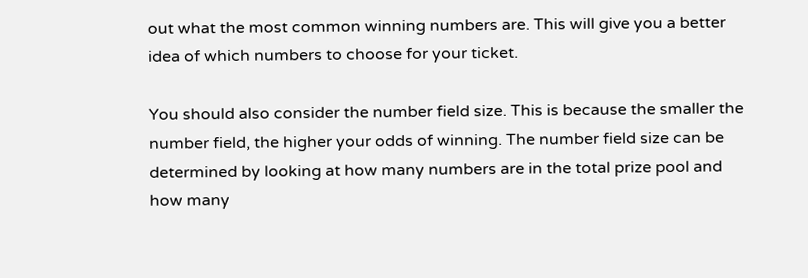out what the most common winning numbers are. This will give you a better idea of which numbers to choose for your ticket.

You should also consider the number field size. This is because the smaller the number field, the higher your odds of winning. The number field size can be determined by looking at how many numbers are in the total prize pool and how many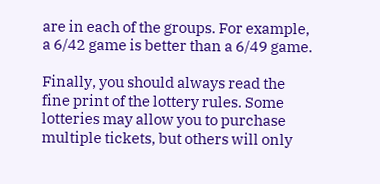are in each of the groups. For example, a 6/42 game is better than a 6/49 game.

Finally, you should always read the fine print of the lottery rules. Some lotteries may allow you to purchase multiple tickets, but others will only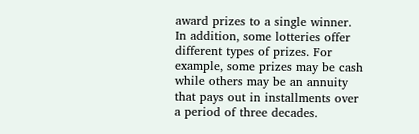award prizes to a single winner. In addition, some lotteries offer different types of prizes. For example, some prizes may be cash while others may be an annuity that pays out in installments over a period of three decades.